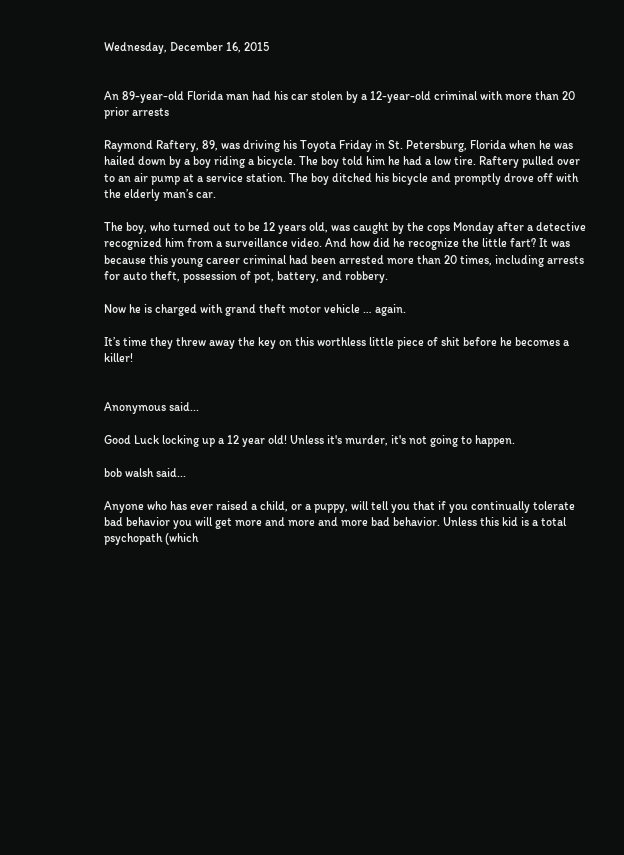Wednesday, December 16, 2015


An 89-year-old Florida man had his car stolen by a 12-year-old criminal with more than 20 prior arrests

Raymond Raftery, 89, was driving his Toyota Friday in St. Petersburg, Florida when he was hailed down by a boy riding a bicycle. The boy told him he had a low tire. Raftery pulled over to an air pump at a service station. The boy ditched his bicycle and promptly drove off with the elderly man’s car.

The boy, who turned out to be 12 years old, was caught by the cops Monday after a detective recognized him from a surveillance video. And how did he recognize the little fart? It was because this young career criminal had been arrested more than 20 times, including arrests for auto theft, possession of pot, battery, and robbery.

Now he is charged with grand theft motor vehicle … again.

It’s time they threw away the key on this worthless little piece of shit before he becomes a killer!


Anonymous said...

Good Luck locking up a 12 year old! Unless it's murder, it's not going to happen.

bob walsh said...

Anyone who has ever raised a child, or a puppy, will tell you that if you continually tolerate bad behavior you will get more and more and more bad behavior. Unless this kid is a total psychopath (which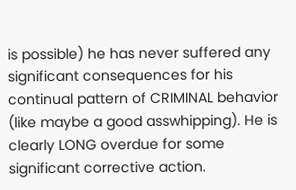is possible) he has never suffered any significant consequences for his continual pattern of CRIMINAL behavior (like maybe a good asswhipping). He is clearly LONG overdue for some significant corrective action.